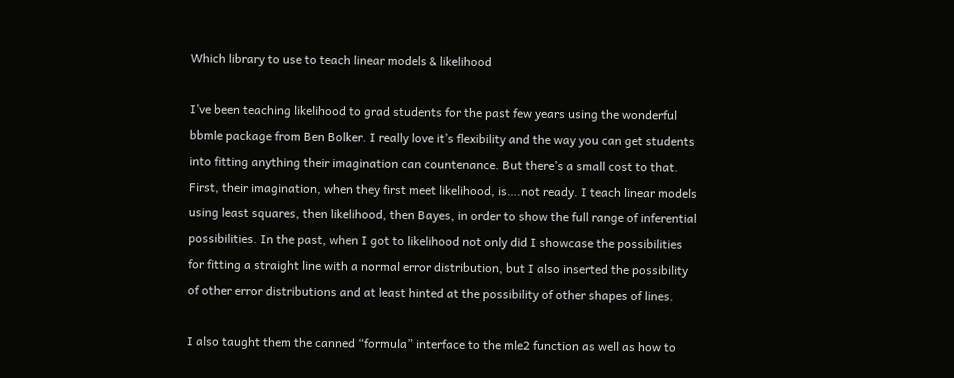Which library to use to teach linear models & likelihood

I’ve been teaching likelihood to grad students for the past few years using the wonderful bbmle package from Ben Bolker. I really love it’s flexibility and the way you can get students into fitting anything their imagination can countenance. But there’s a small cost to that. First, their imagination, when they first meet likelihood, is….not ready. I teach linear models using least squares, then likelihood, then Bayes, in order to show the full range of inferential possibilities. In the past, when I got to likelihood not only did I showcase the possibilities for fitting a straight line with a normal error distribution, but I also inserted the possibility of other error distributions and at least hinted at the possibility of other shapes of lines.

I also taught them the canned “formula” interface to the mle2 function as well as how to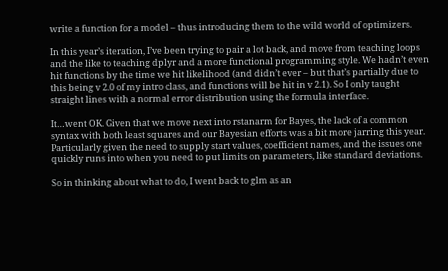write a function for a model – thus introducing them to the wild world of optimizers.

In this year’s iteration, I’ve been trying to pair a lot back, and move from teaching loops and the like to teaching dplyr and a more functional programming style. We hadn’t even hit functions by the time we hit likelihood (and didn’t ever – but that’s partially due to this being v 2.0 of my intro class, and functions will be hit in v 2.1). So I only taught straight lines with a normal error distribution using the formula interface.

It…went OK. Given that we move next into rstanarm for Bayes, the lack of a common syntax with both least squares and our Bayesian efforts was a bit more jarring this year. Particularly given the need to supply start values, coefficient names, and the issues one quickly runs into when you need to put limits on parameters, like standard deviations.

So in thinking about what to do, I went back to glm as an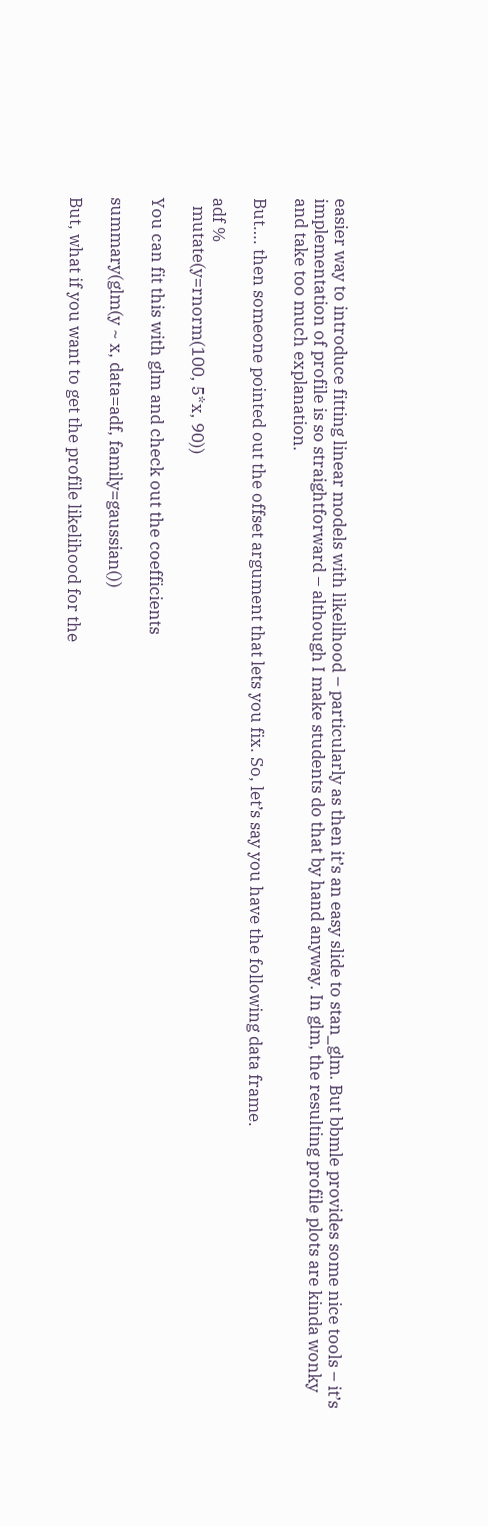easier way to introduce fitting linear models with likelihood – particularly as then it’s an easy slide to stan_glm. But bbmle provides some nice tools – it’s implementation of profile is so straightforward – although I make students do that by hand anyway. In glm, the resulting profile plots are kinda wonky and take too much explanation.

But…. then someone pointed out the offset argument that lets you fix. So, let’s say you have the following data frame.

adf %
  mutate(y=rnorm(100, 5*x, 90))

You can fit this with glm and check out the coefficients

summary(glm(y ~ x, data=adf, family=gaussian())

But, what if you want to get the profile likelihood for the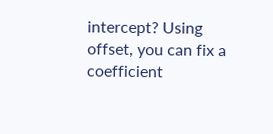intercept? Using offset, you can fix a coefficient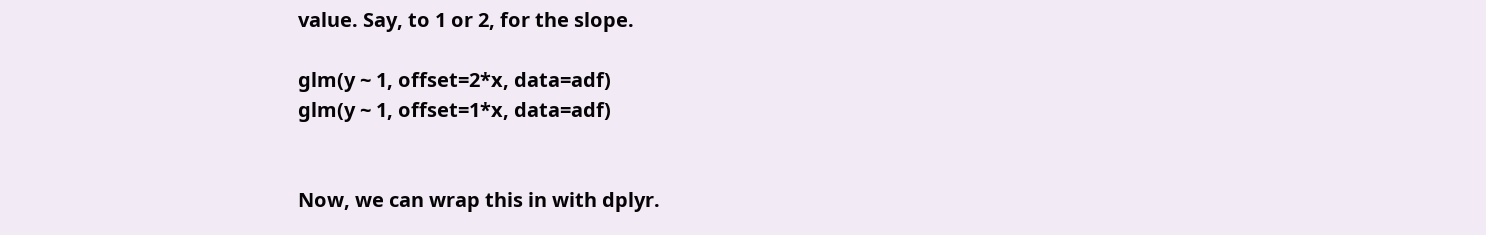value. Say, to 1 or 2, for the slope.

glm(y ~ 1, offset=2*x, data=adf)
glm(y ~ 1, offset=1*x, data=adf)


Now, we can wrap this in with dplyr.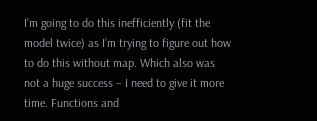I’m going to do this inefficiently (fit the model twice) as I’m trying to figure out how to do this without map. Which also was not a huge success – I need to give it more time. Functions and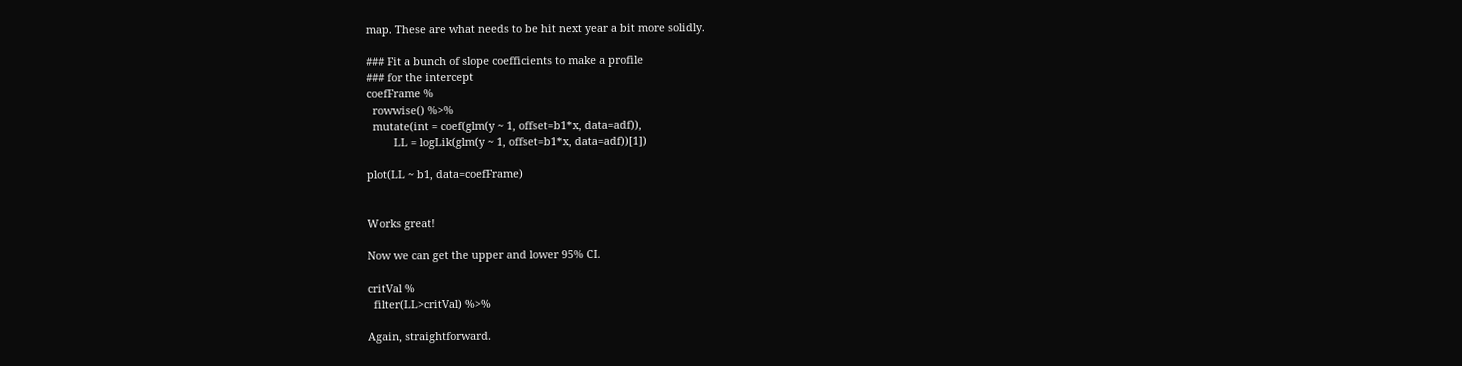map. These are what needs to be hit next year a bit more solidly.

### Fit a bunch of slope coefficients to make a profile
### for the intercept
coefFrame %
  rowwise() %>%
  mutate(int = coef(glm(y ~ 1, offset=b1*x, data=adf)),
         LL = logLik(glm(y ~ 1, offset=b1*x, data=adf))[1])

plot(LL ~ b1, data=coefFrame)


Works great!

Now we can get the upper and lower 95% CI.

critVal %
  filter(LL>critVal) %>%

Again, straightforward.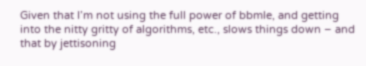Given that I’m not using the full power of bbmle, and getting into the nitty gritty of algorithms, etc., slows things down – and that by jettisoning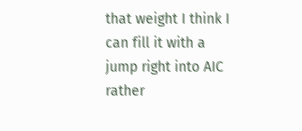that weight I think I can fill it with a jump right into AIC rather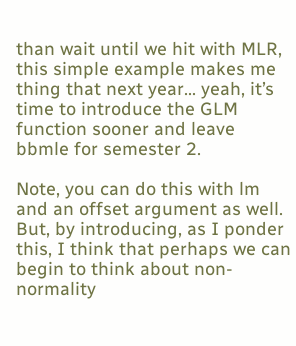than wait until we hit with MLR, this simple example makes me thing that next year… yeah, it’s time to introduce the GLM function sooner and leave bbmle for semester 2.

Note, you can do this with lm and an offset argument as well. But, by introducing, as I ponder this, I think that perhaps we can begin to think about non-normality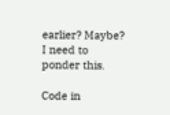earlier? Maybe? I need to ponder this.

Code in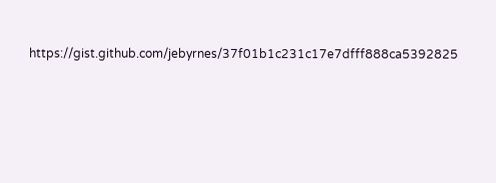https://gist.github.com/jebyrnes/37f01b1c231c17e7dfff888ca5392825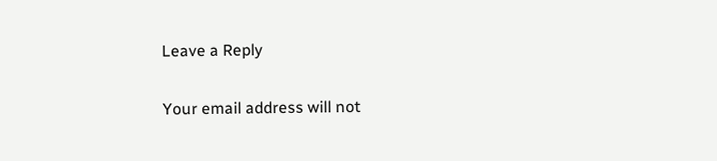Leave a Reply

Your email address will not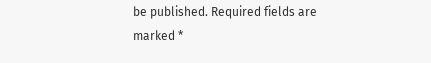be published. Required fields are marked *